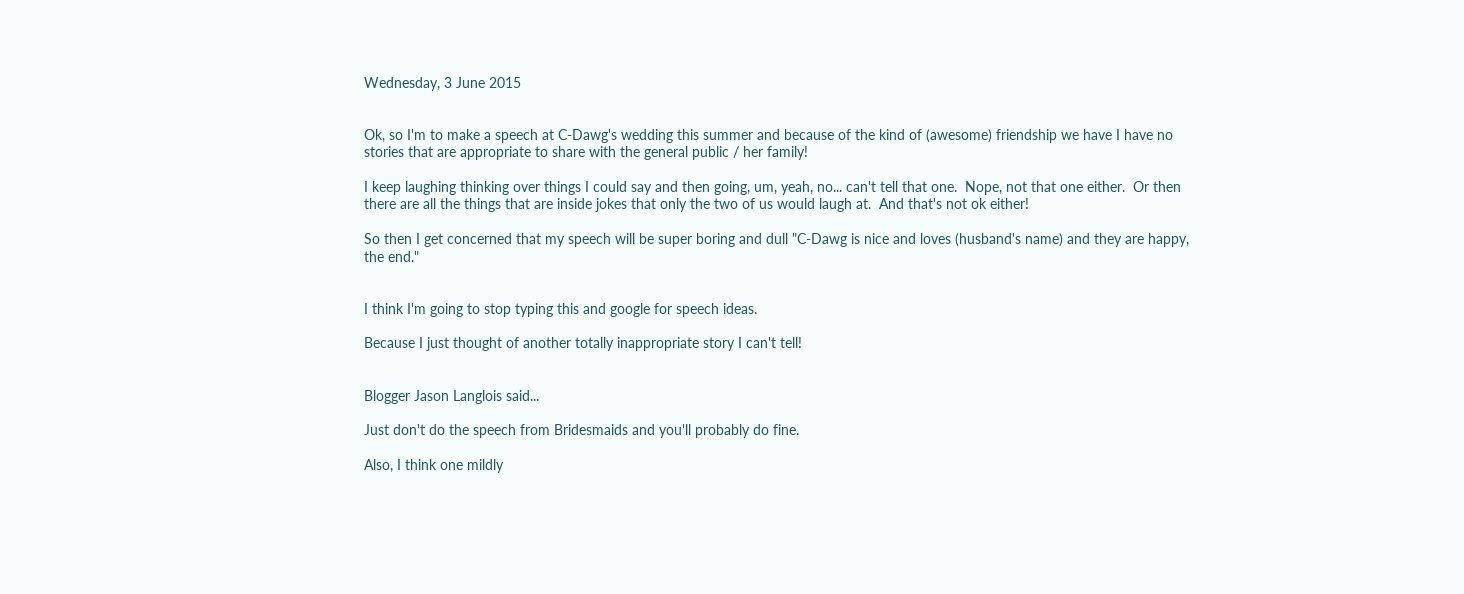Wednesday, 3 June 2015


Ok, so I'm to make a speech at C-Dawg's wedding this summer and because of the kind of (awesome) friendship we have I have no stories that are appropriate to share with the general public / her family!

I keep laughing thinking over things I could say and then going, um, yeah, no... can't tell that one.  Nope, not that one either.  Or then there are all the things that are inside jokes that only the two of us would laugh at.  And that's not ok either!

So then I get concerned that my speech will be super boring and dull "C-Dawg is nice and loves (husband's name) and they are happy, the end."


I think I'm going to stop typing this and google for speech ideas.

Because I just thought of another totally inappropriate story I can't tell!


Blogger Jason Langlois said...

Just don't do the speech from Bridesmaids and you'll probably do fine.

Also, I think one mildly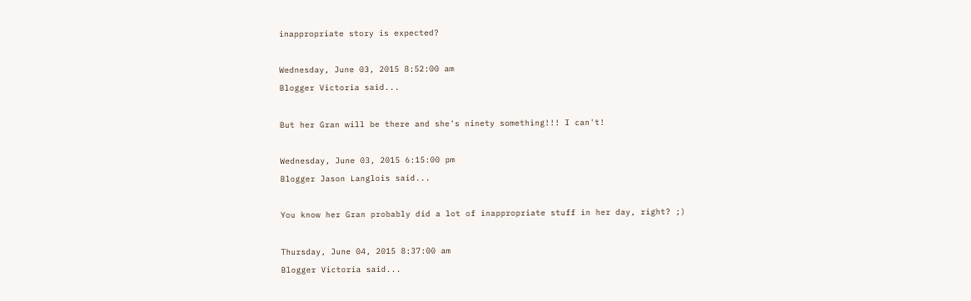inappropriate story is expected?

Wednesday, June 03, 2015 8:52:00 am
Blogger Victoria said...

But her Gran will be there and she's ninety something!!! I can't!

Wednesday, June 03, 2015 6:15:00 pm
Blogger Jason Langlois said...

You know her Gran probably did a lot of inappropriate stuff in her day, right? ;)

Thursday, June 04, 2015 8:37:00 am
Blogger Victoria said...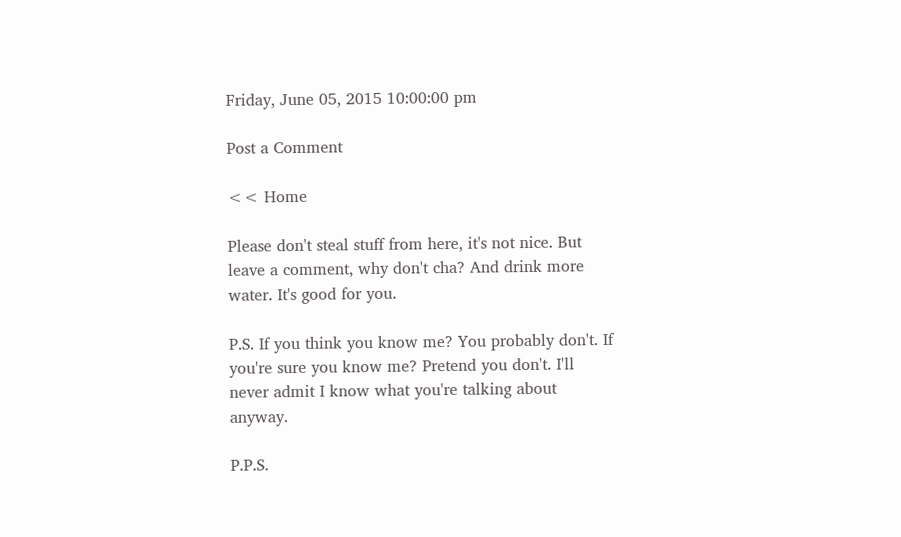Friday, June 05, 2015 10:00:00 pm

Post a Comment

<< Home

Please don't steal stuff from here, it's not nice. But leave a comment, why don't cha? And drink more water. It's good for you.

P.S. If you think you know me? You probably don't. If you're sure you know me? Pretend you don't. I'll never admit I know what you're talking about anyway.

P.P.S.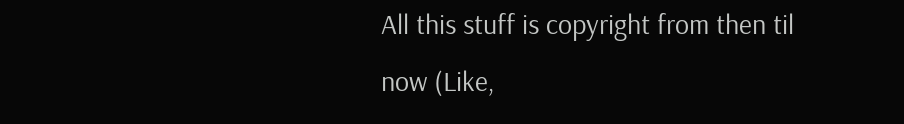All this stuff is copyright from then til now (Like,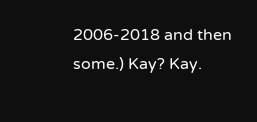2006-2018 and then some.) Kay? Kay.